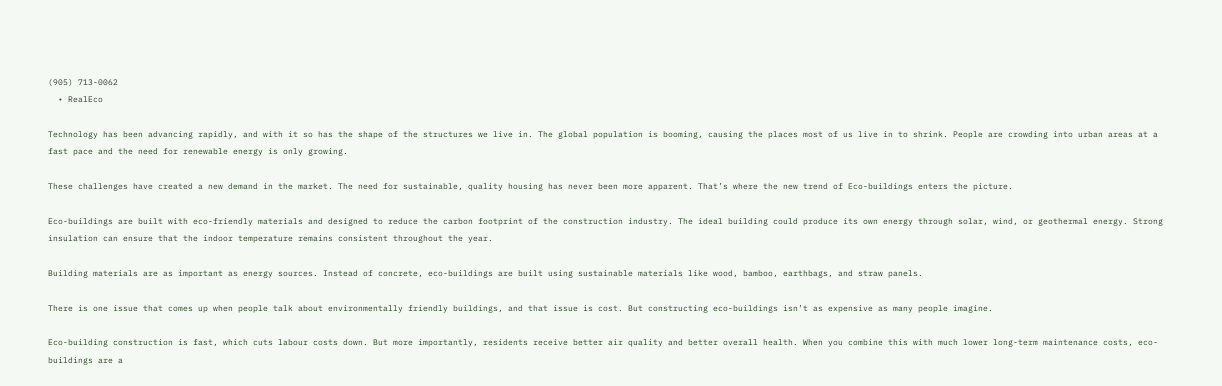(905) 713-0062
  • RealEco

Technology has been advancing rapidly, and with it so has the shape of the structures we live in. The global population is booming, causing the places most of us live in to shrink. People are crowding into urban areas at a fast pace and the need for renewable energy is only growing.

These challenges have created a new demand in the market. The need for sustainable, quality housing has never been more apparent. That’s where the new trend of Eco-buildings enters the picture.

Eco-buildings are built with eco-friendly materials and designed to reduce the carbon footprint of the construction industry. The ideal building could produce its own energy through solar, wind, or geothermal energy. Strong insulation can ensure that the indoor temperature remains consistent throughout the year.

Building materials are as important as energy sources. Instead of concrete, eco-buildings are built using sustainable materials like wood, bamboo, earthbags, and straw panels.

There is one issue that comes up when people talk about environmentally friendly buildings, and that issue is cost. But constructing eco-buildings isn’t as expensive as many people imagine.

Eco-building construction is fast, which cuts labour costs down. But more importantly, residents receive better air quality and better overall health. When you combine this with much lower long-term maintenance costs, eco-buildings are a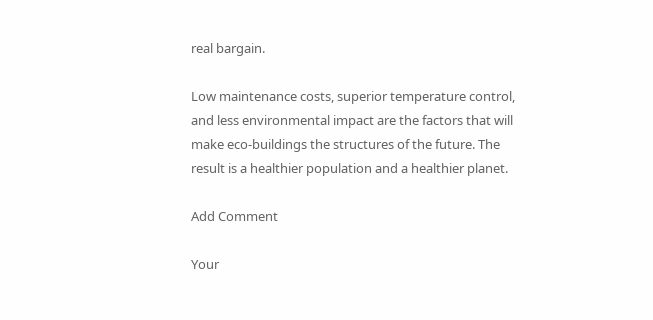real bargain.

Low maintenance costs, superior temperature control, and less environmental impact are the factors that will make eco-buildings the structures of the future. The result is a healthier population and a healthier planet.

Add Comment

Your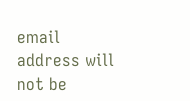email address will not be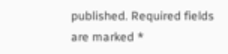published. Required fields are marked *